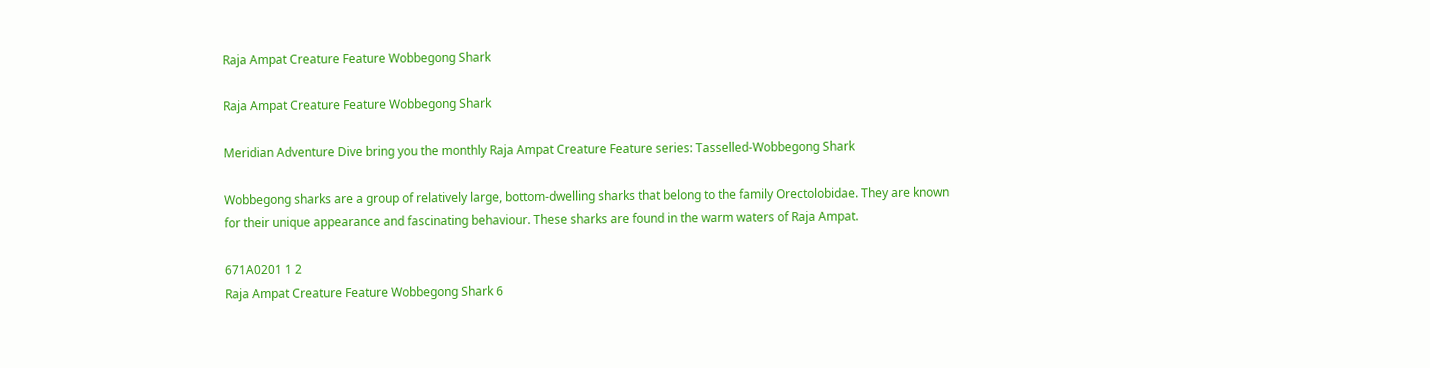Raja Ampat Creature Feature Wobbegong Shark

Raja Ampat Creature Feature Wobbegong Shark

Meridian Adventure Dive bring you the monthly Raja Ampat Creature Feature series: Tasselled-Wobbegong Shark

Wobbegong sharks are a group of relatively large, bottom-dwelling sharks that belong to the family Orectolobidae. They are known for their unique appearance and fascinating behaviour. These sharks are found in the warm waters of Raja Ampat.

671A0201 1 2
Raja Ampat Creature Feature Wobbegong Shark 6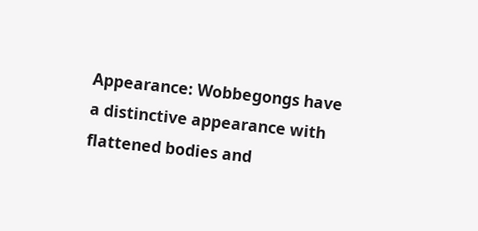Appearance: Wobbegongs have a distinctive appearance with flattened bodies and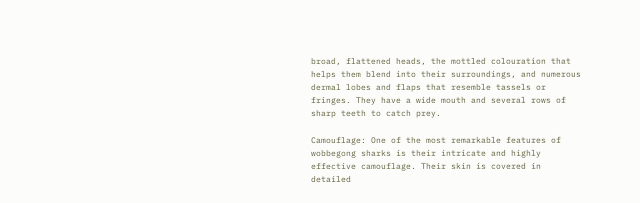broad, flattened heads, the mottled colouration that helps them blend into their surroundings, and numerous dermal lobes and flaps that resemble tassels or fringes. They have a wide mouth and several rows of sharp teeth to catch prey.

Camouflage: One of the most remarkable features of wobbegong sharks is their intricate and highly effective camouflage. Their skin is covered in detailed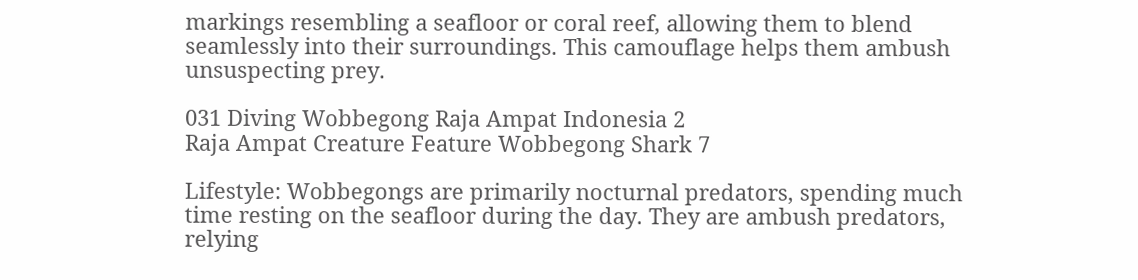markings resembling a seafloor or coral reef, allowing them to blend seamlessly into their surroundings. This camouflage helps them ambush unsuspecting prey.

031 Diving Wobbegong Raja Ampat Indonesia 2
Raja Ampat Creature Feature Wobbegong Shark 7

Lifestyle: Wobbegongs are primarily nocturnal predators, spending much time resting on the seafloor during the day. They are ambush predators, relying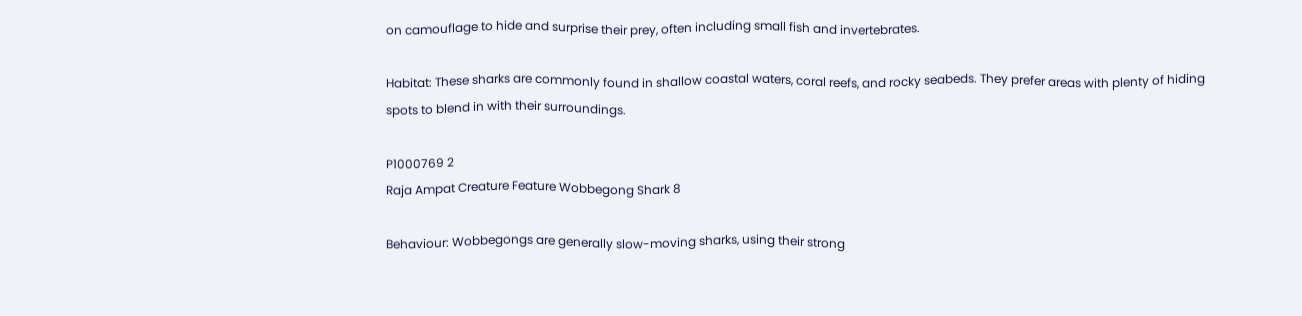on camouflage to hide and surprise their prey, often including small fish and invertebrates.

Habitat: These sharks are commonly found in shallow coastal waters, coral reefs, and rocky seabeds. They prefer areas with plenty of hiding spots to blend in with their surroundings.

P1000769 2
Raja Ampat Creature Feature Wobbegong Shark 8

Behaviour: Wobbegongs are generally slow-moving sharks, using their strong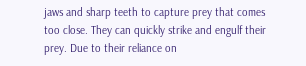jaws and sharp teeth to capture prey that comes too close. They can quickly strike and engulf their prey. Due to their reliance on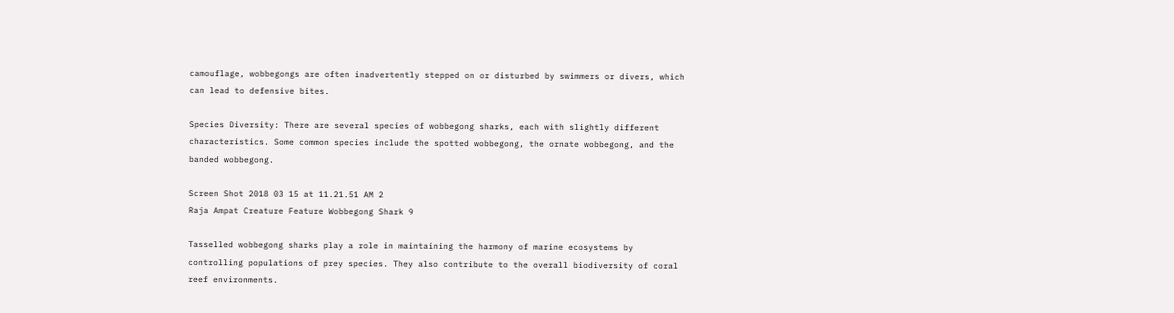camouflage, wobbegongs are often inadvertently stepped on or disturbed by swimmers or divers, which can lead to defensive bites.

Species Diversity: There are several species of wobbegong sharks, each with slightly different characteristics. Some common species include the spotted wobbegong, the ornate wobbegong, and the banded wobbegong.

Screen Shot 2018 03 15 at 11.21.51 AM 2
Raja Ampat Creature Feature Wobbegong Shark 9

Tasselled wobbegong sharks play a role in maintaining the harmony of marine ecosystems by controlling populations of prey species. They also contribute to the overall biodiversity of coral reef environments.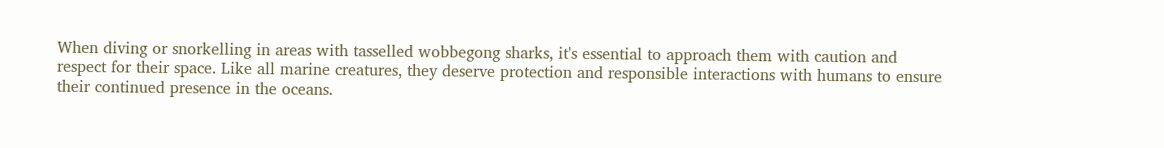When diving or snorkelling in areas with tasselled wobbegong sharks, it's essential to approach them with caution and respect for their space. Like all marine creatures, they deserve protection and responsible interactions with humans to ensure their continued presence in the oceans.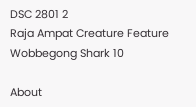DSC 2801 2
Raja Ampat Creature Feature Wobbegong Shark 10

About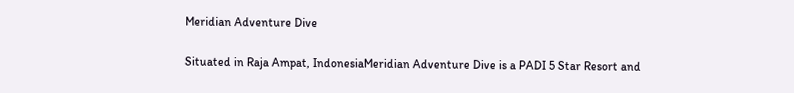Meridian Adventure Dive

Situated in Raja Ampat, IndonesiaMeridian Adventure Dive is a PADI 5 Star Resort and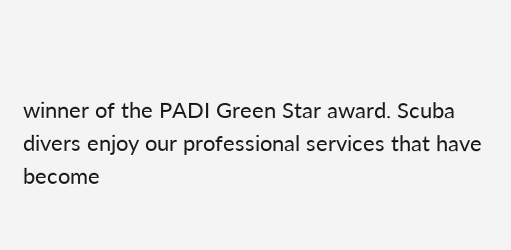winner of the PADI Green Star award. Scuba divers enjoy our professional services that have become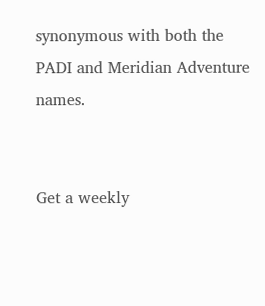synonymous with both the PADI and Meridian Adventure names.


Get a weekly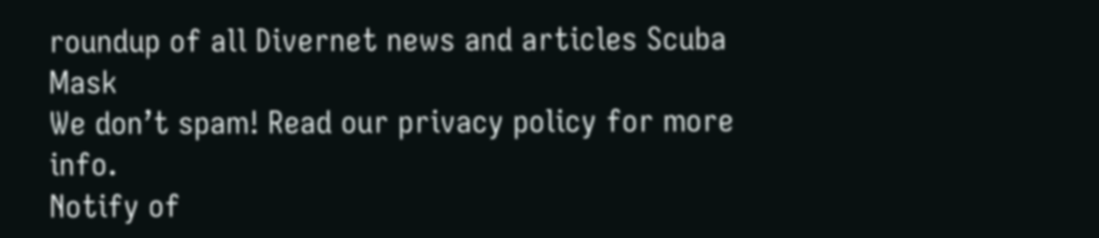roundup of all Divernet news and articles Scuba Mask
We don’t spam! Read our privacy policy for more info.
Notify of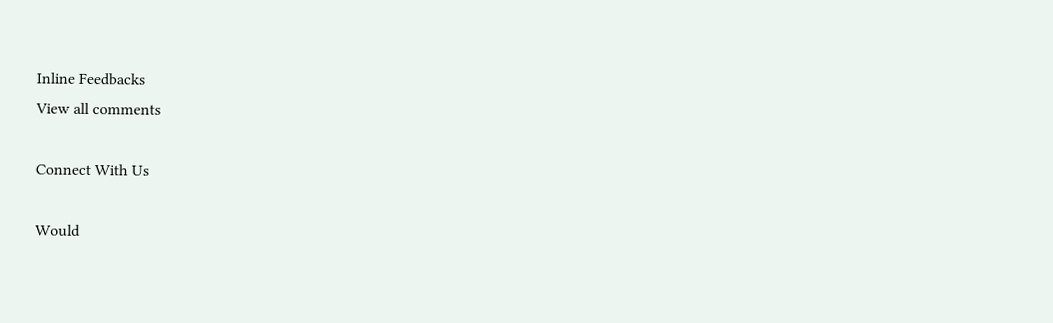Inline Feedbacks
View all comments

Connect With Us

Would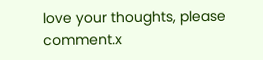love your thoughts, please comment.x